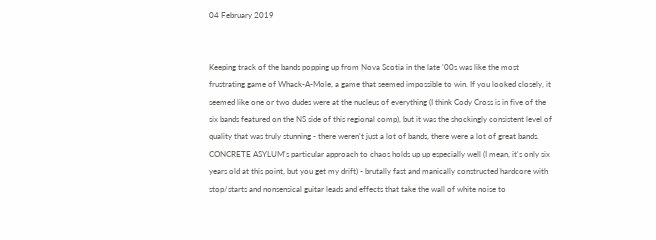04 February 2019


Keeping track of the bands popping up from Nova Scotia in the late '00s was like the most frustrating game of Whack-A-Mole, a game that seemed impossible to win. If you looked closely, it seemed like one or two dudes were at the nucleus of everything (I think Cody Cross is in five of the six bands featured on the NS side of this regional comp), but it was the shockingly consistent level of quality that was truly stunning - there weren't just a lot of bands, there were a lot of great bands. CONCRETE ASYLUM's particular approach to chaos holds up up especially well (I mean, it's only six years old at this point, but you get my drift) - brutally fast and manically constructed hardcore with stop/starts and nonsensical guitar leads and effects that take the wall of white noise to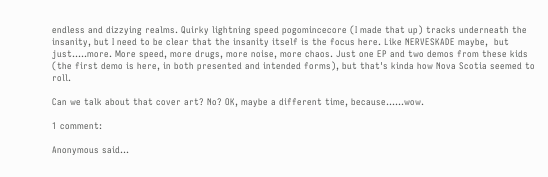endless and dizzying realms. Quirky lightning speed pogomincecore (I made that up) tracks underneath the insanity, but I need to be clear that the insanity itself is the focus here. Like NERVESKADE maybe,  but just.....more. More speed, more drugs, more noise, more chaos. Just one EP and two demos from these kids (the first demo is here, in both presented and intended forms), but that's kinda how Nova Scotia seemed to roll.

Can we talk about that cover art? No? OK, maybe a different time, because......wow.

1 comment:

Anonymous said...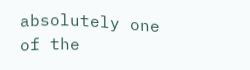absolutely one of the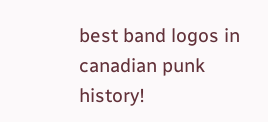best band logos in canadian punk history!